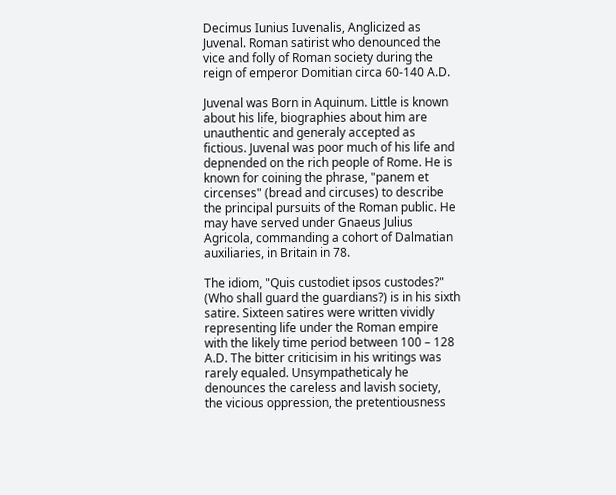Decimus Iunius Iuvenalis, Anglicized as Juvenal. Roman satirist who denounced the vice and folly of Roman society during the reign of emperor Domitian circa 60-140 A.D.

Juvenal was Born in Aquinum. Little is known about his life, biographies about him are unauthentic and generaly accepted as fictious. Juvenal was poor much of his life and depnended on the rich people of Rome. He is known for coining the phrase, "panem et circenses" (bread and circuses) to describe the principal pursuits of the Roman public. He may have served under Gnaeus Julius Agricola, commanding a cohort of Dalmatian auxiliaries, in Britain in 78.

The idiom, "Quis custodiet ipsos custodes?" (Who shall guard the guardians?) is in his sixth satire. Sixteen satires were written vividly representing life under the Roman empire with the likely time period between 100 – 128 A.D. The bitter criticisim in his writings was rarely equaled. Unsympatheticaly he denounces the careless and lavish society, the vicious oppression, the pretentiousness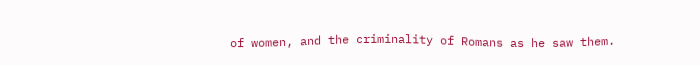of women, and the criminality of Romans as he saw them.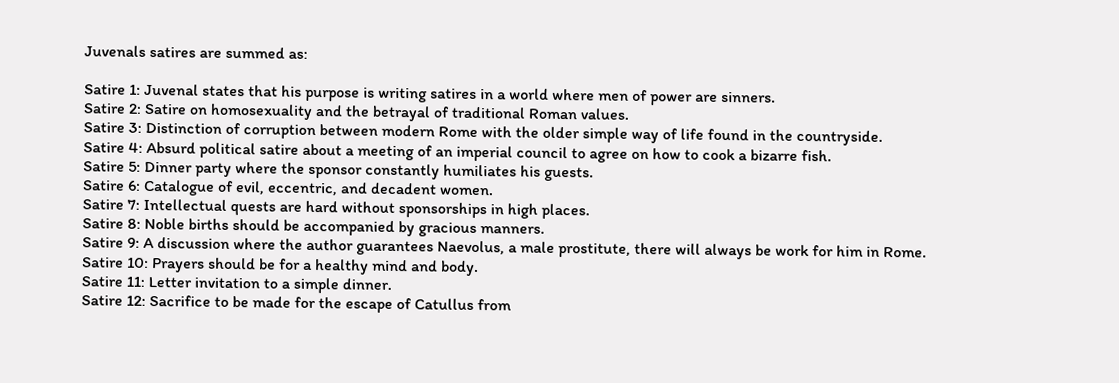Juvenals satires are summed as:

Satire 1: Juvenal states that his purpose is writing satires in a world where men of power are sinners.
Satire 2: Satire on homosexuality and the betrayal of traditional Roman values.
Satire 3: Distinction of corruption between modern Rome with the older simple way of life found in the countryside.
Satire 4: Absurd political satire about a meeting of an imperial council to agree on how to cook a bizarre fish.
Satire 5: Dinner party where the sponsor constantly humiliates his guests.
Satire 6: Catalogue of evil, eccentric, and decadent women.
Satire 7: Intellectual quests are hard without sponsorships in high places.
Satire 8: Noble births should be accompanied by gracious manners.
Satire 9: A discussion where the author guarantees Naevolus, a male prostitute, there will always be work for him in Rome.
Satire 10: Prayers should be for a healthy mind and body.
Satire 11: Letter invitation to a simple dinner.
Satire 12: Sacrifice to be made for the escape of Catullus from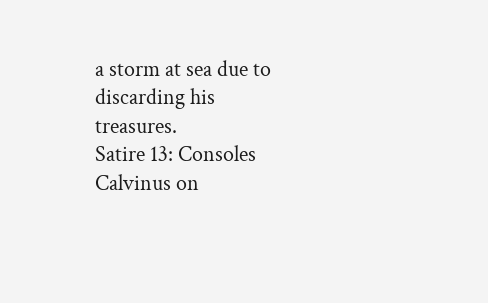a storm at sea due to discarding his treasures.
Satire 13: Consoles Calvinus on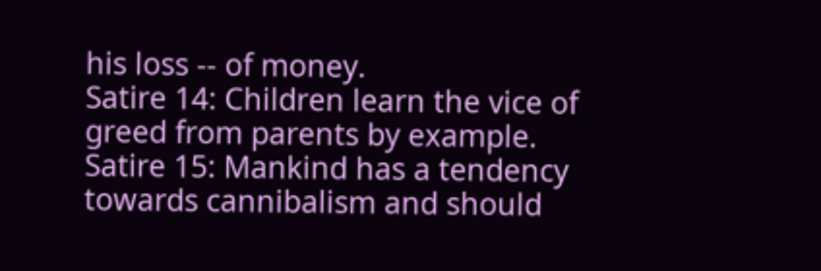his loss -- of money.
Satire 14: Children learn the vice of greed from parents by example.
Satire 15: Mankind has a tendency towards cannibalism and should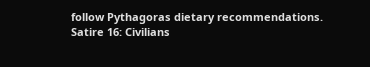follow Pythagoras dietary recommendations.
Satire 16: Civilians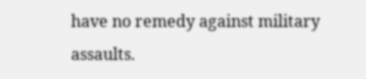have no remedy against military assaults.